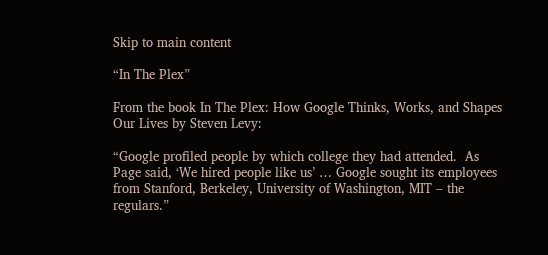Skip to main content

“In The Plex”

From the book In The Plex: How Google Thinks, Works, and Shapes Our Lives by Steven Levy:

“Google profiled people by which college they had attended.  As Page said, ‘We hired people like us’ … Google sought its employees from Stanford, Berkeley, University of Washington, MIT – the regulars.”